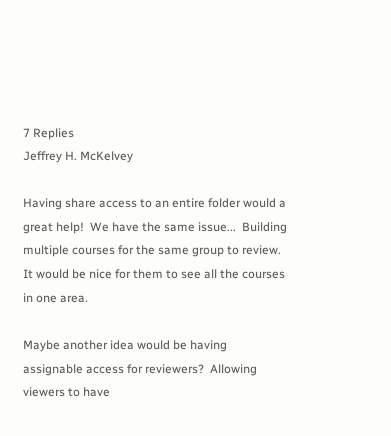7 Replies
Jeffrey H. McKelvey

Having share access to an entire folder would a great help!  We have the same issue...  Building multiple courses for the same group to review.   It would be nice for them to see all the courses in one area.

Maybe another idea would be having assignable access for reviewers?  Allowing viewers to have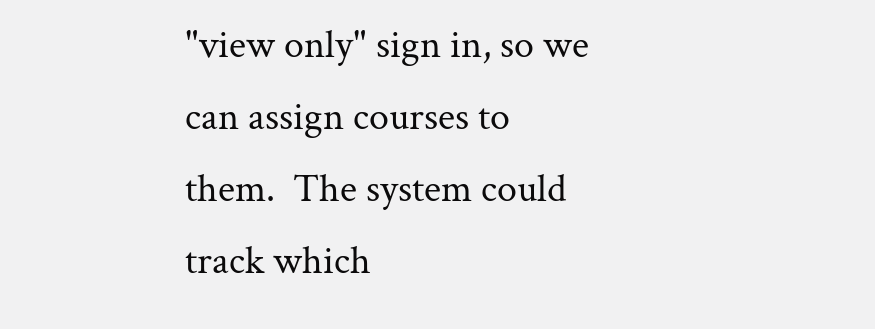"view only" sign in, so we can assign courses to them.  The system could track which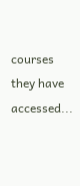courses they have accessed...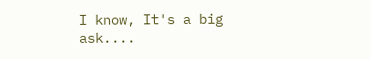I know, It's a big ask....